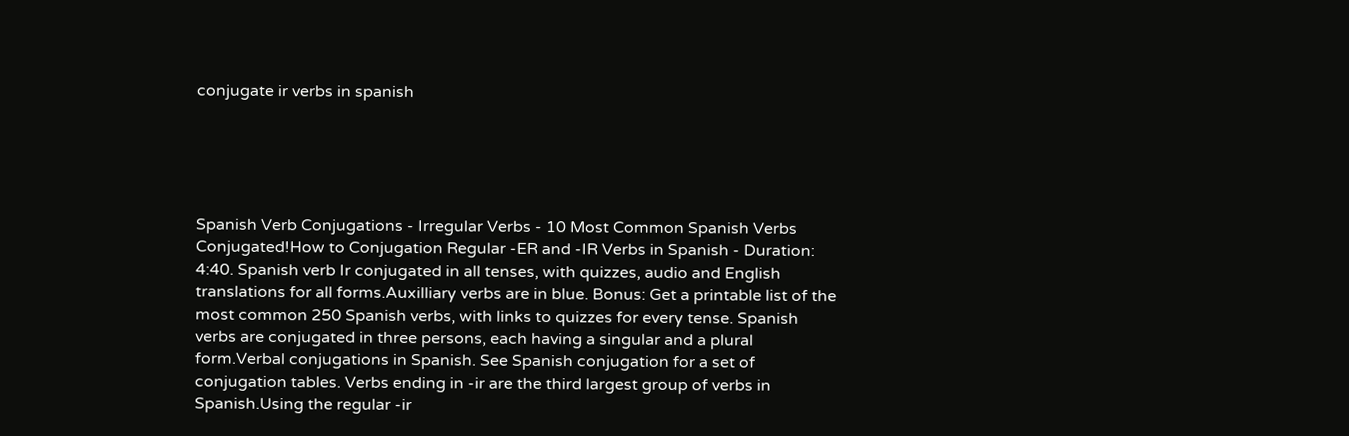conjugate ir verbs in spanish





Spanish Verb Conjugations - Irregular Verbs - 10 Most Common Spanish Verbs Conjugated!How to Conjugation Regular -ER and -IR Verbs in Spanish - Duration: 4:40. Spanish verb Ir conjugated in all tenses, with quizzes, audio and English translations for all forms.Auxilliary verbs are in blue. Bonus: Get a printable list of the most common 250 Spanish verbs, with links to quizzes for every tense. Spanish verbs are conjugated in three persons, each having a singular and a plural form.Verbal conjugations in Spanish. See Spanish conjugation for a set of conjugation tables. Verbs ending in -ir are the third largest group of verbs in Spanish.Using the regular -ir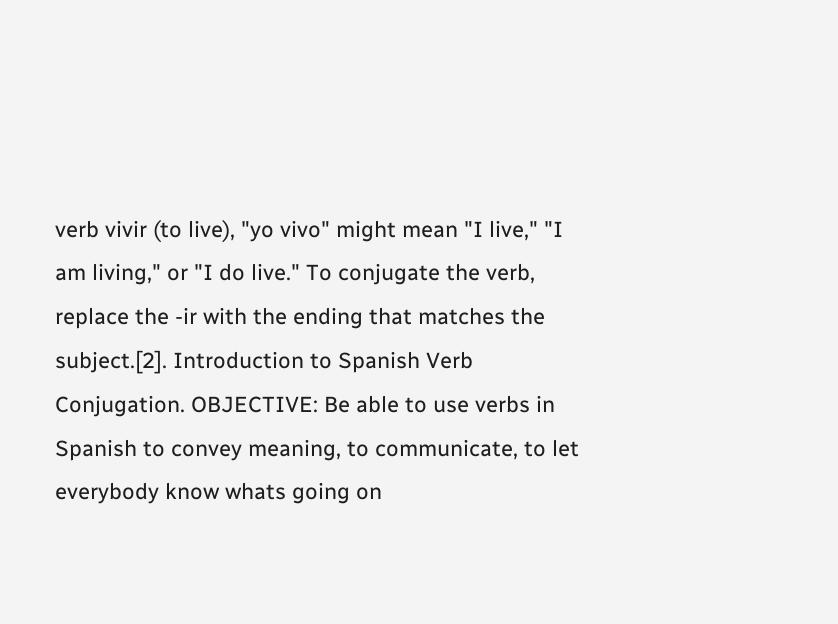verb vivir (to live), "yo vivo" might mean "I live," "I am living," or "I do live." To conjugate the verb, replace the -ir with the ending that matches the subject.[2]. Introduction to Spanish Verb Conjugation. OBJECTIVE: Be able to use verbs in Spanish to convey meaning, to communicate, to let everybody know whats going on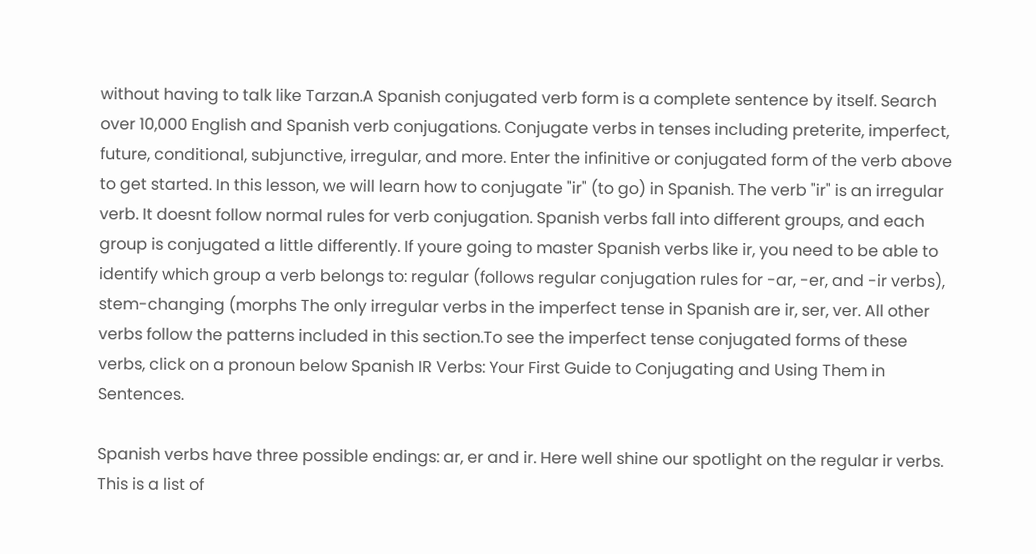without having to talk like Tarzan.A Spanish conjugated verb form is a complete sentence by itself. Search over 10,000 English and Spanish verb conjugations. Conjugate verbs in tenses including preterite, imperfect, future, conditional, subjunctive, irregular, and more. Enter the infinitive or conjugated form of the verb above to get started. In this lesson, we will learn how to conjugate "ir" (to go) in Spanish. The verb "ir" is an irregular verb. It doesnt follow normal rules for verb conjugation. Spanish verbs fall into different groups, and each group is conjugated a little differently. If youre going to master Spanish verbs like ir, you need to be able to identify which group a verb belongs to: regular (follows regular conjugation rules for -ar, -er, and -ir verbs), stem-changing (morphs The only irregular verbs in the imperfect tense in Spanish are ir, ser, ver. All other verbs follow the patterns included in this section.To see the imperfect tense conjugated forms of these verbs, click on a pronoun below Spanish IR Verbs: Your First Guide to Conjugating and Using Them in Sentences.

Spanish verbs have three possible endings: ar, er and ir. Here well shine our spotlight on the regular ir verbs. This is a list of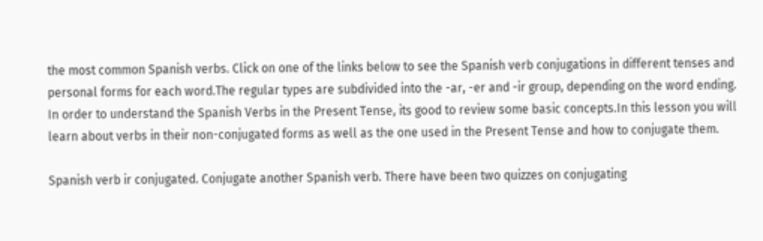the most common Spanish verbs. Click on one of the links below to see the Spanish verb conjugations in different tenses and personal forms for each word.The regular types are subdivided into the -ar, -er and -ir group, depending on the word ending. In order to understand the Spanish Verbs in the Present Tense, its good to review some basic concepts.In this lesson you will learn about verbs in their non-conjugated forms as well as the one used in the Present Tense and how to conjugate them.

Spanish verb ir conjugated. Conjugate another Spanish verb. There have been two quizzes on conjugating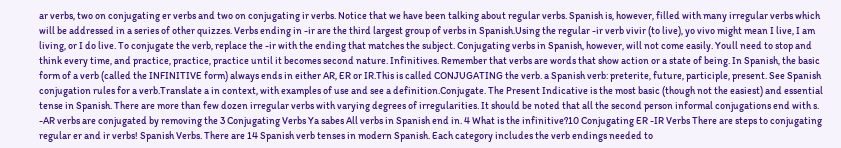ar verbs, two on conjugating er verbs and two on conjugating ir verbs. Notice that we have been talking about regular verbs. Spanish is, however, filled with many irregular verbs which will be addressed in a series of other quizzes. Verbs ending in -ir are the third largest group of verbs in Spanish.Using the regular -ir verb vivir (to live), yo vivo might mean I live, I am living, or I do live. To conjugate the verb, replace the -ir with the ending that matches the subject. Conjugating verbs in Spanish, however, will not come easily. Youll need to stop and think every time, and practice, practice, practice until it becomes second nature. Infinitives. Remember that verbs are words that show action or a state of being. In Spanish, the basic form of a verb (called the INFINITIVE form) always ends in either AR, ER or IR.This is called CONJUGATING the verb. a Spanish verb: preterite, future, participle, present. See Spanish conjugation rules for a verb.Translate a in context, with examples of use and see a definition.Conjugate. The Present Indicative is the most basic (though not the easiest) and essential tense in Spanish. There are more than few dozen irregular verbs with varying degrees of irregularities. It should be noted that all the second person informal conjugations end with s. -AR verbs are conjugated by removing the 3 Conjugating Verbs Ya sabes All verbs in Spanish end in. 4 What is the infinitive?10 Conjugating ER -IR Verbs There are steps to conjugating regular er and ir verbs! Spanish Verbs. There are 14 Spanish verb tenses in modern Spanish. Each category includes the verb endings needed to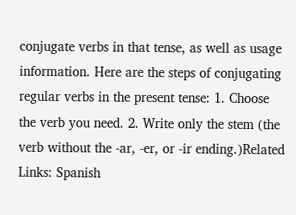conjugate verbs in that tense, as well as usage information. Here are the steps of conjugating regular verbs in the present tense: 1. Choose the verb you need. 2. Write only the stem (the verb without the -ar, -er, or -ir ending.)Related Links: Spanish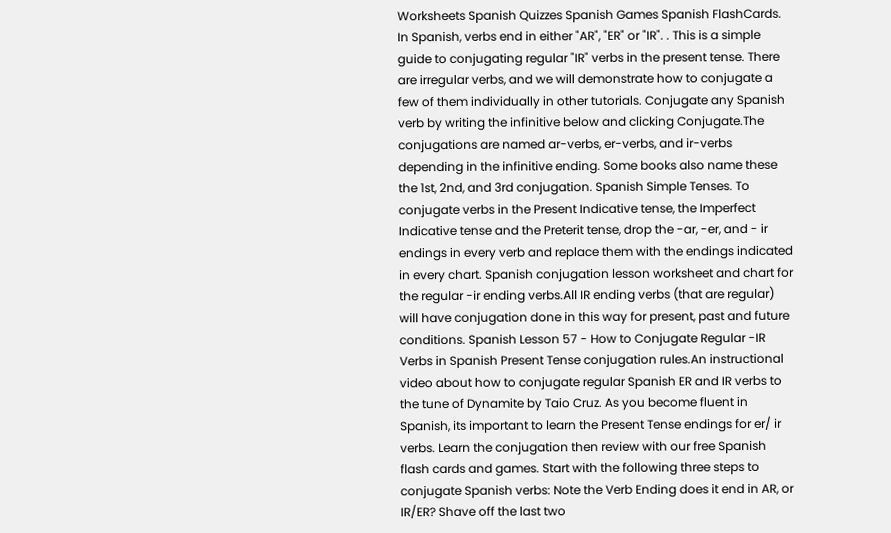Worksheets Spanish Quizzes Spanish Games Spanish FlashCards. In Spanish, verbs end in either "AR", "ER" or "IR". . This is a simple guide to conjugating regular "IR" verbs in the present tense. There are irregular verbs, and we will demonstrate how to conjugate a few of them individually in other tutorials. Conjugate any Spanish verb by writing the infinitive below and clicking Conjugate.The conjugations are named ar-verbs, er-verbs, and ir-verbs depending in the infinitive ending. Some books also name these the 1st, 2nd, and 3rd conjugation. Spanish Simple Tenses. To conjugate verbs in the Present Indicative tense, the Imperfect Indicative tense and the Preterit tense, drop the -ar, -er, and - ir endings in every verb and replace them with the endings indicated in every chart. Spanish conjugation lesson worksheet and chart for the regular -ir ending verbs.All IR ending verbs (that are regular) will have conjugation done in this way for present, past and future conditions. Spanish Lesson 57 - How to Conjugate Regular -IR Verbs in Spanish Present Tense conjugation rules.An instructional video about how to conjugate regular Spanish ER and IR verbs to the tune of Dynamite by Taio Cruz. As you become fluent in Spanish, its important to learn the Present Tense endings for er/ ir verbs. Learn the conjugation then review with our free Spanish flash cards and games. Start with the following three steps to conjugate Spanish verbs: Note the Verb Ending does it end in AR, or IR/ER? Shave off the last two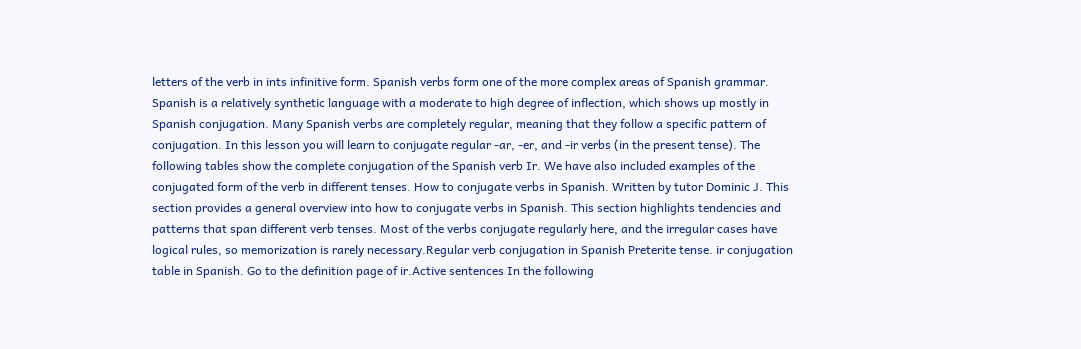letters of the verb in ints infinitive form. Spanish verbs form one of the more complex areas of Spanish grammar. Spanish is a relatively synthetic language with a moderate to high degree of inflection, which shows up mostly in Spanish conjugation. Many Spanish verbs are completely regular, meaning that they follow a specific pattern of conjugation. In this lesson you will learn to conjugate regular -ar, -er, and -ir verbs (in the present tense). The following tables show the complete conjugation of the Spanish verb Ir. We have also included examples of the conjugated form of the verb in different tenses. How to conjugate verbs in Spanish. Written by tutor Dominic J. This section provides a general overview into how to conjugate verbs in Spanish. This section highlights tendencies and patterns that span different verb tenses. Most of the verbs conjugate regularly here, and the irregular cases have logical rules, so memorization is rarely necessary.Regular verb conjugation in Spanish Preterite tense. ir conjugation table in Spanish. Go to the definition page of ir.Active sentences In the following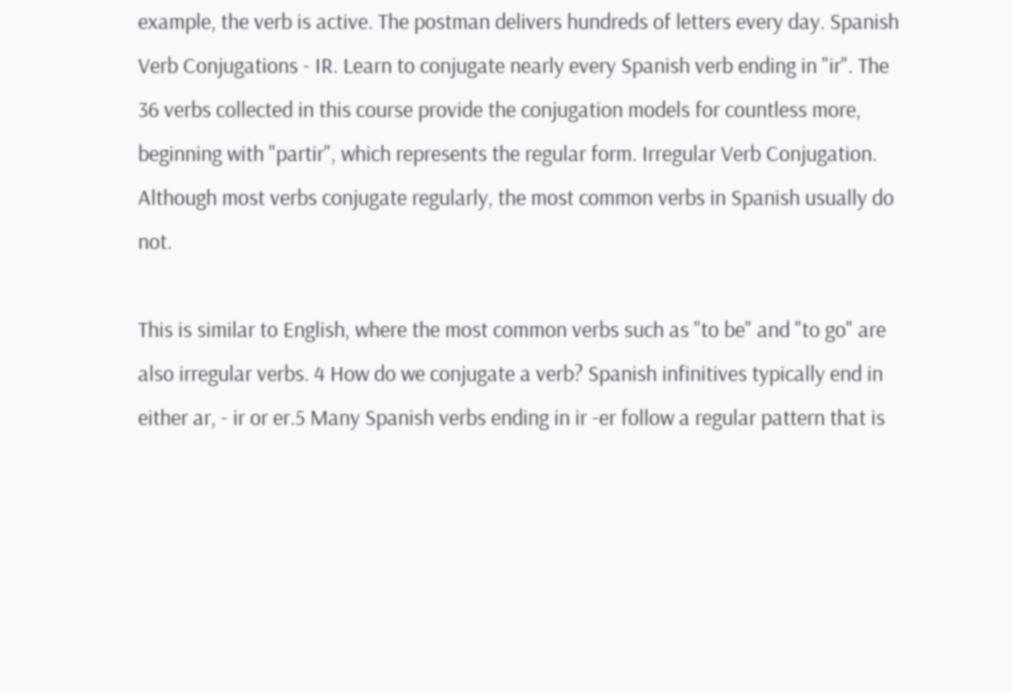example, the verb is active. The postman delivers hundreds of letters every day. Spanish Verb Conjugations - IR. Learn to conjugate nearly every Spanish verb ending in "ir". The 36 verbs collected in this course provide the conjugation models for countless more, beginning with "partir", which represents the regular form. Irregular Verb Conjugation. Although most verbs conjugate regularly, the most common verbs in Spanish usually do not.

This is similar to English, where the most common verbs such as "to be" and "to go" are also irregular verbs. 4 How do we conjugate a verb? Spanish infinitives typically end in either ar, - ir or er.5 Many Spanish verbs ending in ir -er follow a regular pattern that is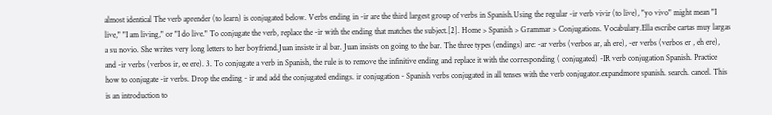almost identical The verb aprender (to learn) is conjugated below. Verbs ending in -ir are the third largest group of verbs in Spanish.Using the regular -ir verb vivir (to live), "yo vivo" might mean "I live," "I am living," or "I do live." To conjugate the verb, replace the -ir with the ending that matches the subject.[2]. Home > Spanish > Grammar > Conjugations. Vocabulary.Ella escribe cartas muy largas a su novio. She writes very long letters to her boyfriend.Juan insiste ir al bar. Juan insists on going to the bar. The three types (endings) are: -ar verbs (verbos ar, ah ere), -er verbs (verbos er , eh ere), and -ir verbs (verbos ir, ee ere). 3. To conjugate a verb in Spanish, the rule is to remove the infinitive ending and replace it with the corresponding ( conjugated) -IR verb conjugation Spanish. Practice how to conjugate -ir verbs. Drop the ending - ir and add the conjugated endings. ir conjugation - Spanish verbs conjugated in all tenses with the verb conjugator.expandmore spanish. search. cancel. This is an introduction to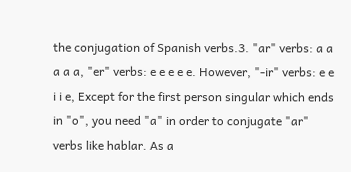the conjugation of Spanish verbs.3. "ar" verbs: a a a a a, "er" verbs: e e e e e. However, "-ir" verbs: e e i i e, Except for the first person singular which ends in "o", you need "a" in order to conjugate "ar" verbs like hablar. As a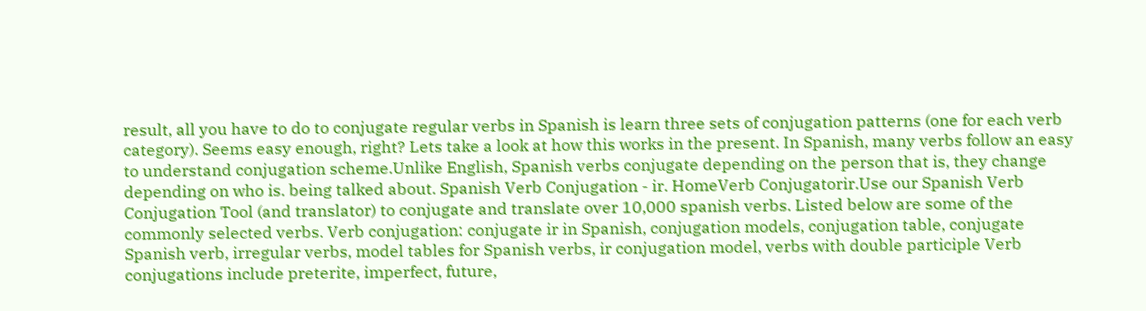result, all you have to do to conjugate regular verbs in Spanish is learn three sets of conjugation patterns (one for each verb category). Seems easy enough, right? Lets take a look at how this works in the present. In Spanish, many verbs follow an easy to understand conjugation scheme.Unlike English, Spanish verbs conjugate depending on the person that is, they change depending on who is. being talked about. Spanish Verb Conjugation - ir. HomeVerb Conjugatorir.Use our Spanish Verb Conjugation Tool (and translator) to conjugate and translate over 10,000 spanish verbs. Listed below are some of the commonly selected verbs. Verb conjugation: conjugate ir in Spanish, conjugation models, conjugation table, conjugate Spanish verb, irregular verbs, model tables for Spanish verbs, ir conjugation model, verbs with double participle Verb conjugations include preterite, imperfect, future,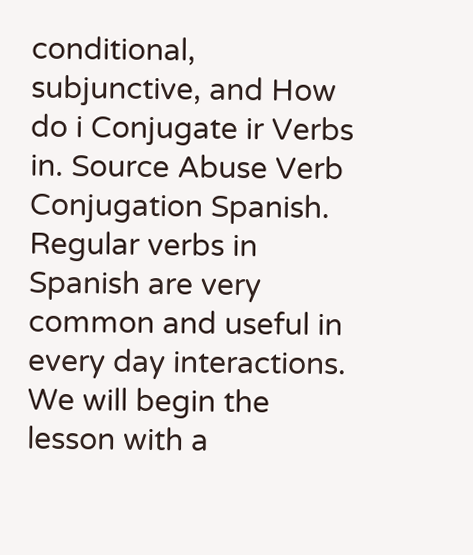conditional, subjunctive, and How do i Conjugate ir Verbs in. Source Abuse Verb Conjugation Spanish. Regular verbs in Spanish are very common and useful in every day interactions. We will begin the lesson with a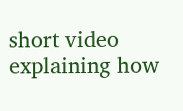short video explaining how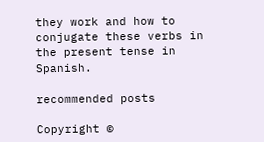they work and how to conjugate these verbs in the present tense in Spanish.

recommended posts

Copyright ©